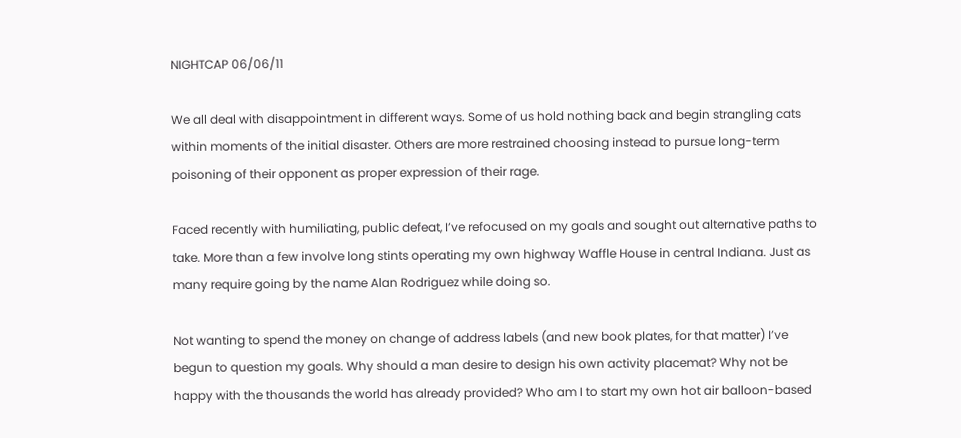NIGHTCAP 06/06/11

We all deal with disappointment in different ways. Some of us hold nothing back and begin strangling cats within moments of the initial disaster. Others are more restrained choosing instead to pursue long-term poisoning of their opponent as proper expression of their rage.

Faced recently with humiliating, public defeat, I’ve refocused on my goals and sought out alternative paths to take. More than a few involve long stints operating my own highway Waffle House in central Indiana. Just as many require going by the name Alan Rodriguez while doing so.

Not wanting to spend the money on change of address labels (and new book plates, for that matter) I’ve begun to question my goals. Why should a man desire to design his own activity placemat? Why not be happy with the thousands the world has already provided? Who am I to start my own hot air balloon-based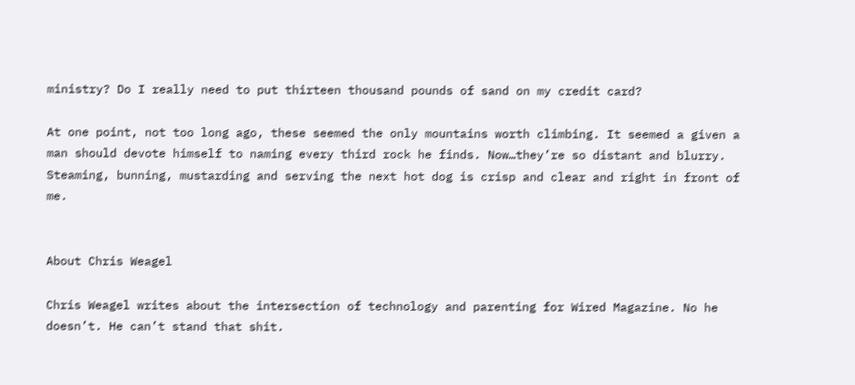ministry? Do I really need to put thirteen thousand pounds of sand on my credit card?

At one point, not too long ago, these seemed the only mountains worth climbing. It seemed a given a man should devote himself to naming every third rock he finds. Now…they’re so distant and blurry. Steaming, bunning, mustarding and serving the next hot dog is crisp and clear and right in front of me.


About Chris Weagel

Chris Weagel writes about the intersection of technology and parenting for Wired Magazine. No he doesn’t. He can’t stand that shit.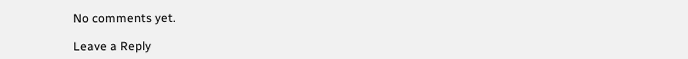No comments yet.

Leave a Reply